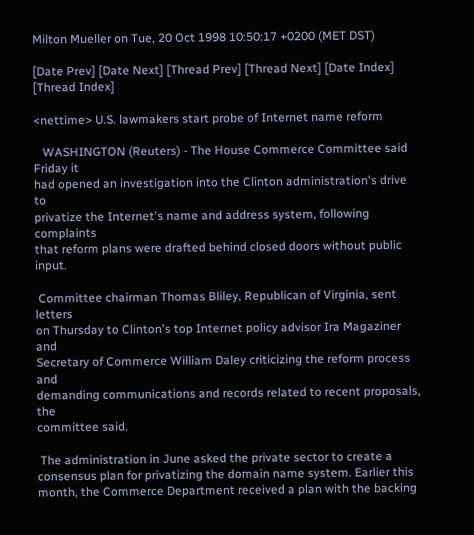Milton Mueller on Tue, 20 Oct 1998 10:50:17 +0200 (MET DST)

[Date Prev] [Date Next] [Thread Prev] [Thread Next] [Date Index] [Thread Index]

<nettime> U.S. lawmakers start probe of Internet name reform

   WASHINGTON (Reuters) - The House Commerce Committee said Friday it
had opened an investigation into the Clinton administration's drive to
privatize the Internet's name and address system, following complaints
that reform plans were drafted behind closed doors without public input.

 Committee chairman Thomas Bliley, Republican of Virginia, sent letters
on Thursday to Clinton's top Internet policy advisor Ira Magaziner and
Secretary of Commerce William Daley criticizing the reform process and
demanding communications and records related to recent proposals, the
committee said.

 The administration in June asked the private sector to create a
consensus plan for privatizing the domain name system. Earlier this
month, the Commerce Department received a plan with the backing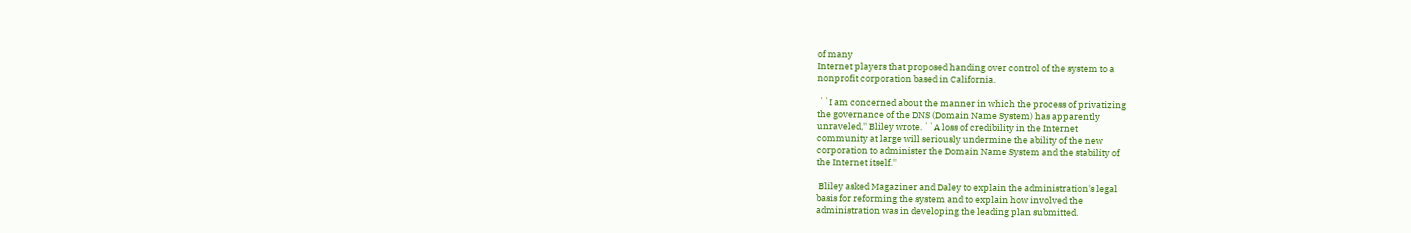of many
Internet players that proposed handing over control of the system to a
nonprofit corporation based in California.

 ``I am concerned about the manner in which the process of privatizing
the governance of the DNS (Domain Name System) has apparently
unraveled,'' Bliley wrote. ``A loss of credibility in the Internet
community at large will seriously undermine the ability of the new
corporation to administer the Domain Name System and the stability of
the Internet itself.''

 Bliley asked Magaziner and Daley to explain the administration's legal
basis for reforming the system and to explain how involved the
administration was in developing the leading plan submitted.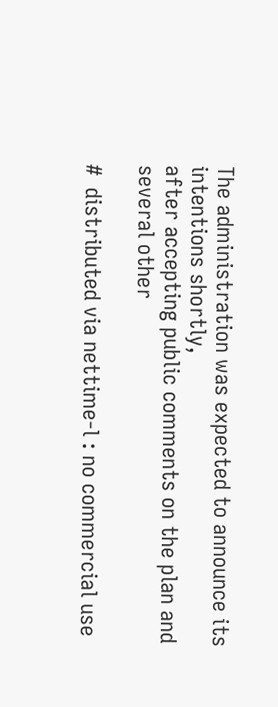The administration was expected to announce its intentions shortly,
after accepting public comments on the plan and several other

#  distributed via nettime-l : no commercial use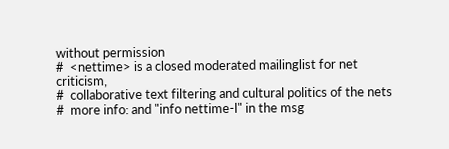without permission
#  <nettime> is a closed moderated mailinglist for net criticism,
#  collaborative text filtering and cultural politics of the nets
#  more info: and "info nettime-l" in the msg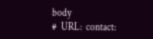body
#  URL:  contact: